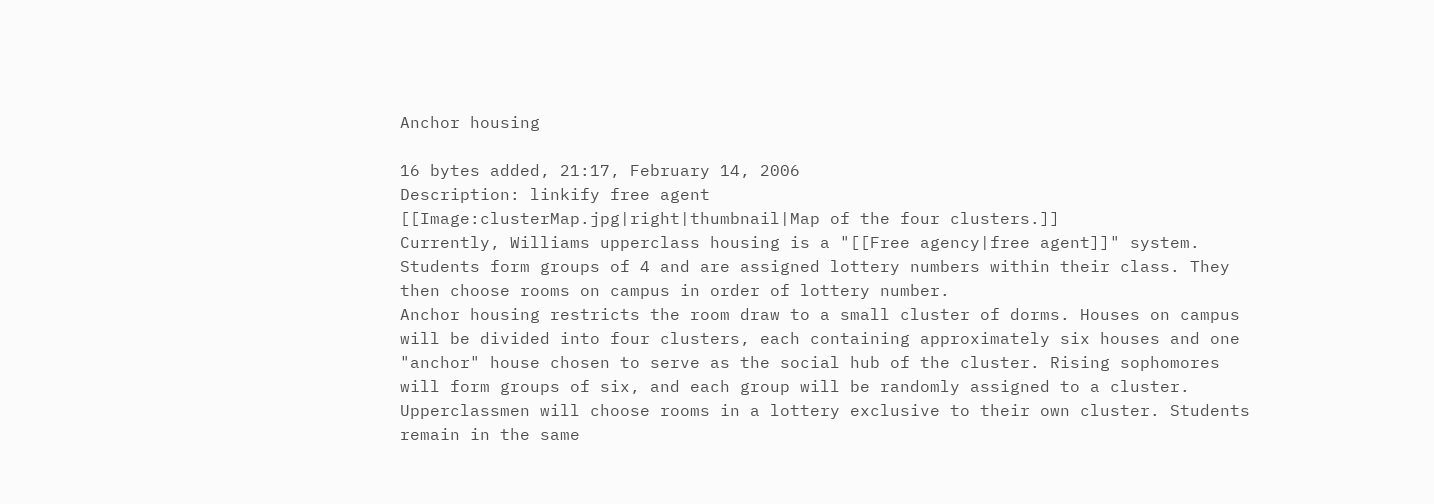Anchor housing

16 bytes added, 21:17, February 14, 2006
Description: linkify free agent
[[Image:clusterMap.jpg|right|thumbnail|Map of the four clusters.]]
Currently, Williams upperclass housing is a "[[Free agency|free agent]]" system. Students form groups of 4 and are assigned lottery numbers within their class. They then choose rooms on campus in order of lottery number.
Anchor housing restricts the room draw to a small cluster of dorms. Houses on campus will be divided into four clusters, each containing approximately six houses and one "anchor" house chosen to serve as the social hub of the cluster. Rising sophomores will form groups of six, and each group will be randomly assigned to a cluster. Upperclassmen will choose rooms in a lottery exclusive to their own cluster. Students remain in the same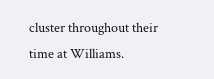cluster throughout their time at Williams.